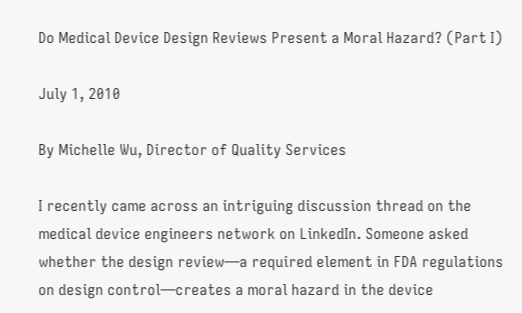Do Medical Device Design Reviews Present a Moral Hazard? (Part I)

July 1, 2010

By Michelle Wu, Director of Quality Services

I recently came across an intriguing discussion thread on the medical device engineers network on LinkedIn. Someone asked whether the design review—a required element in FDA regulations on design control—creates a moral hazard in the device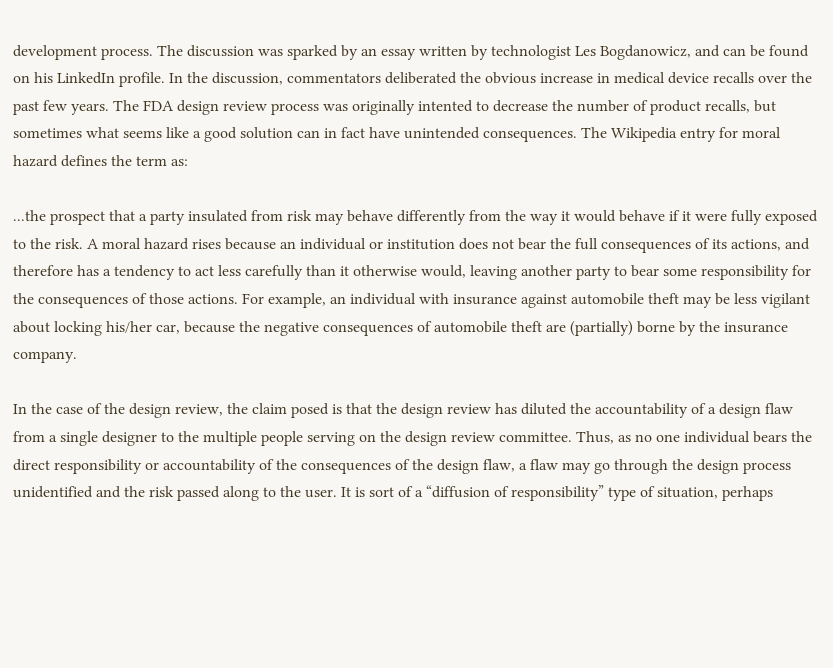development process. The discussion was sparked by an essay written by technologist Les Bogdanowicz, and can be found on his LinkedIn profile. In the discussion, commentators deliberated the obvious increase in medical device recalls over the past few years. The FDA design review process was originally intented to decrease the number of product recalls, but sometimes what seems like a good solution can in fact have unintended consequences. The Wikipedia entry for moral hazard defines the term as:

...the prospect that a party insulated from risk may behave differently from the way it would behave if it were fully exposed to the risk. A moral hazard rises because an individual or institution does not bear the full consequences of its actions, and therefore has a tendency to act less carefully than it otherwise would, leaving another party to bear some responsibility for the consequences of those actions. For example, an individual with insurance against automobile theft may be less vigilant about locking his/her car, because the negative consequences of automobile theft are (partially) borne by the insurance company.

In the case of the design review, the claim posed is that the design review has diluted the accountability of a design flaw from a single designer to the multiple people serving on the design review committee. Thus, as no one individual bears the direct responsibility or accountability of the consequences of the design flaw, a flaw may go through the design process unidentified and the risk passed along to the user. It is sort of a “diffusion of responsibility” type of situation, perhaps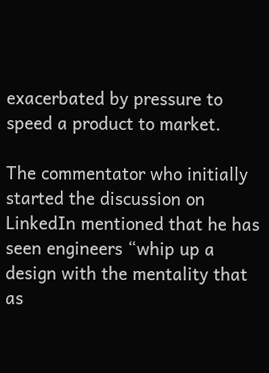exacerbated by pressure to speed a product to market.

The commentator who initially started the discussion on LinkedIn mentioned that he has seen engineers “whip up a design with the mentality that as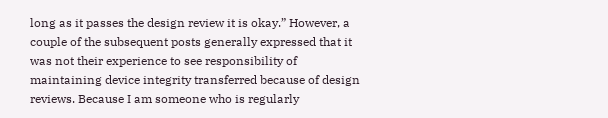long as it passes the design review it is okay.” However, a couple of the subsequent posts generally expressed that it was not their experience to see responsibility of maintaining device integrity transferred because of design reviews. Because I am someone who is regularly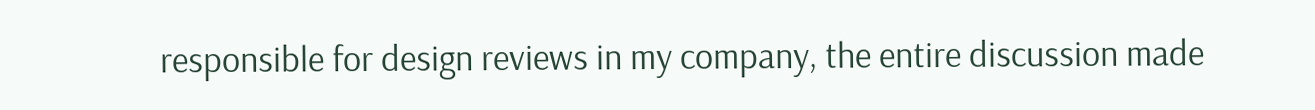responsible for design reviews in my company, the entire discussion made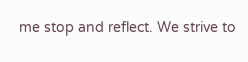me stop and reflect. We strive to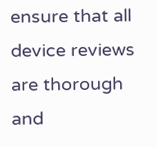ensure that all device reviews are thorough and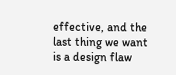effective, and the last thing we want is a design flaw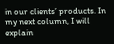in our clients’ products. In my next column, I will explain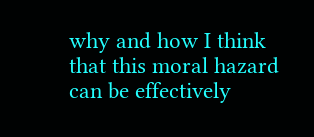why and how I think that this moral hazard can be effectively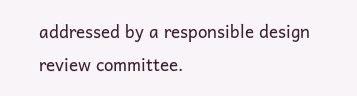addressed by a responsible design review committee.